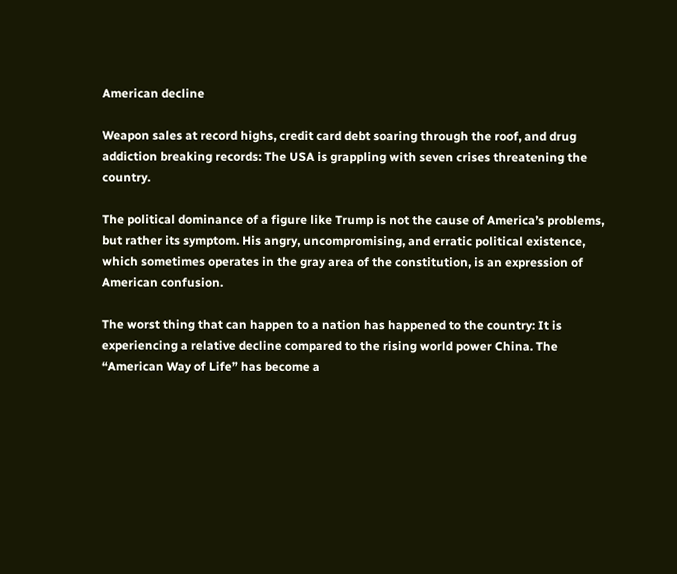American decline

Weapon sales at record highs, credit card debt soaring through the roof, and drug addiction breaking records: The USA is grappling with seven crises threatening the country.

The political dominance of a figure like Trump is not the cause of America’s problems, but rather its symptom. His angry, uncompromising, and erratic political existence, which sometimes operates in the gray area of the constitution, is an expression of American confusion.

The worst thing that can happen to a nation has happened to the country: It is experiencing a relative decline compared to the rising world power China. The “American Way of Life” has become a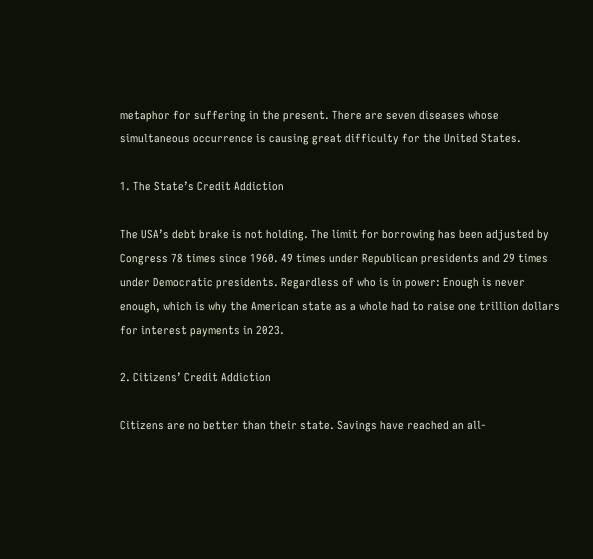metaphor for suffering in the present. There are seven diseases whose simultaneous occurrence is causing great difficulty for the United States.

1. The State’s Credit Addiction

The USA’s debt brake is not holding. The limit for borrowing has been adjusted by Congress 78 times since 1960. 49 times under Republican presidents and 29 times under Democratic presidents. Regardless of who is in power: Enough is never enough, which is why the American state as a whole had to raise one trillion dollars for interest payments in 2023.

2. Citizens’ Credit Addiction

Citizens are no better than their state. Savings have reached an all-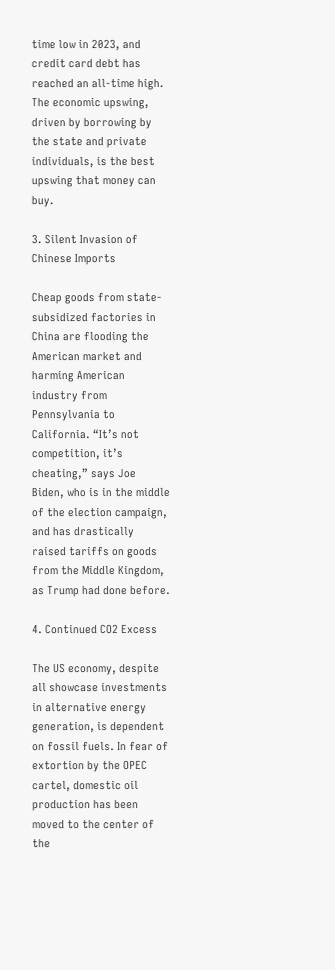time low in 2023, and credit card debt has reached an all-time high. The economic upswing, driven by borrowing by the state and private individuals, is the best upswing that money can buy.

3. Silent Invasion of Chinese Imports

Cheap goods from state-subsidized factories in China are flooding the American market and harming American industry from Pennsylvania to California. “It’s not competition, it’s cheating,” says Joe Biden, who is in the middle of the election campaign, and has drastically raised tariffs on goods from the Middle Kingdom, as Trump had done before.

4. Continued CO2 Excess

The US economy, despite all showcase investments in alternative energy generation, is dependent on fossil fuels. In fear of extortion by the OPEC cartel, domestic oil production has been moved to the center of the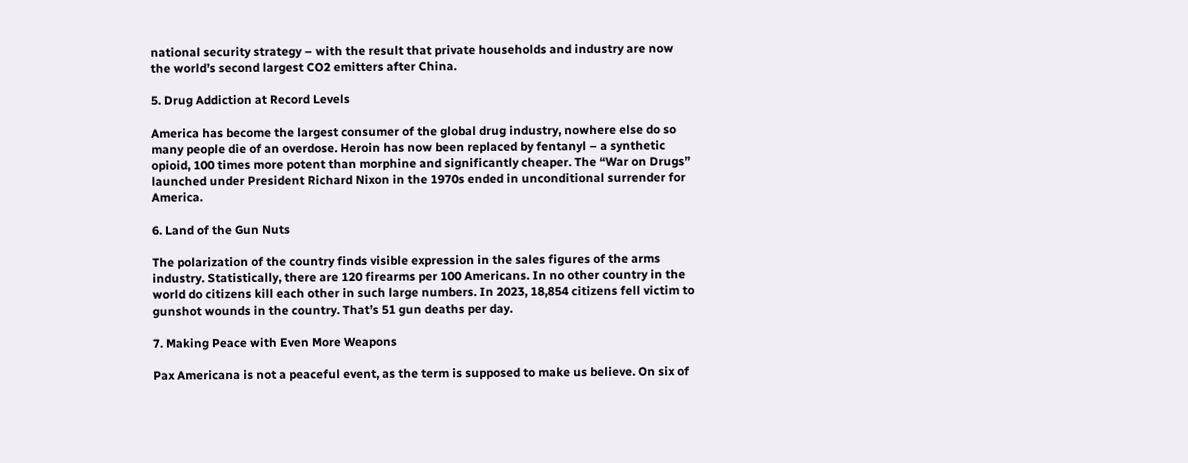national security strategy – with the result that private households and industry are now the world’s second largest CO2 emitters after China.

5. Drug Addiction at Record Levels

America has become the largest consumer of the global drug industry, nowhere else do so many people die of an overdose. Heroin has now been replaced by fentanyl – a synthetic opioid, 100 times more potent than morphine and significantly cheaper. The “War on Drugs” launched under President Richard Nixon in the 1970s ended in unconditional surrender for America.

6. Land of the Gun Nuts

The polarization of the country finds visible expression in the sales figures of the arms industry. Statistically, there are 120 firearms per 100 Americans. In no other country in the world do citizens kill each other in such large numbers. In 2023, 18,854 citizens fell victim to gunshot wounds in the country. That’s 51 gun deaths per day.

7. Making Peace with Even More Weapons

Pax Americana is not a peaceful event, as the term is supposed to make us believe. On six of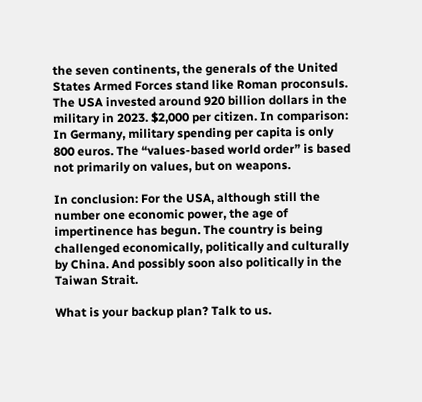the seven continents, the generals of the United States Armed Forces stand like Roman proconsuls. The USA invested around 920 billion dollars in the military in 2023. $2,000 per citizen. In comparison: In Germany, military spending per capita is only 800 euros. The “values-based world order” is based not primarily on values, but on weapons.

In conclusion: For the USA, although still the number one economic power, the age of impertinence has begun. The country is being challenged economically, politically and culturally by China. And possibly soon also politically in the Taiwan Strait.

What is your backup plan? Talk to us.